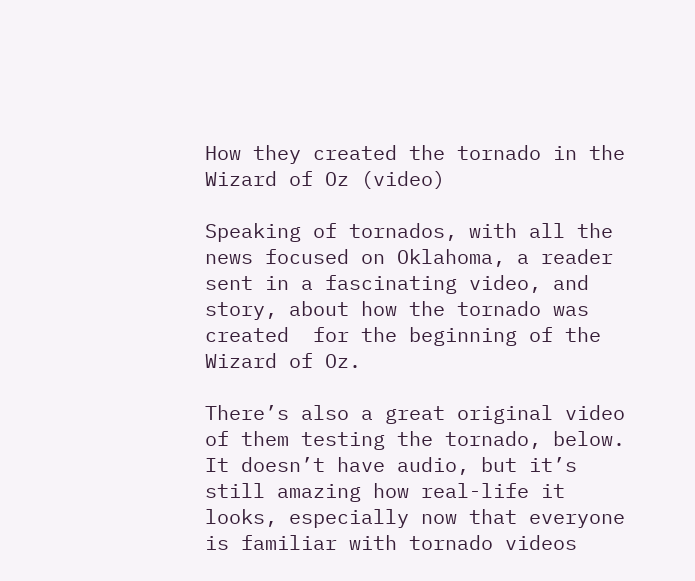How they created the tornado in the Wizard of Oz (video)

Speaking of tornados, with all the news focused on Oklahoma, a reader sent in a fascinating video, and story, about how the tornado was created  for the beginning of the Wizard of Oz.

There’s also a great original video of them testing the tornado, below.  It doesn’t have audio, but it’s still amazing how real-life it looks, especially now that everyone is familiar with tornado videos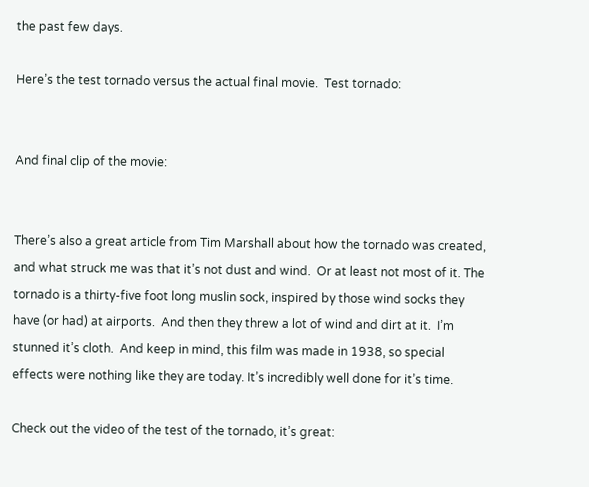the past few days.

Here’s the test tornado versus the actual final movie.  Test tornado:


And final clip of the movie:


There’s also a great article from Tim Marshall about how the tornado was created, and what struck me was that it’s not dust and wind.  Or at least not most of it. The tornado is a thirty-five foot long muslin sock, inspired by those wind socks they have (or had) at airports.  And then they threw a lot of wind and dirt at it.  I’m stunned it’s cloth.  And keep in mind, this film was made in 1938, so special effects were nothing like they are today. It’s incredibly well done for it’s time.

Check out the video of the test of the tornado, it’s great: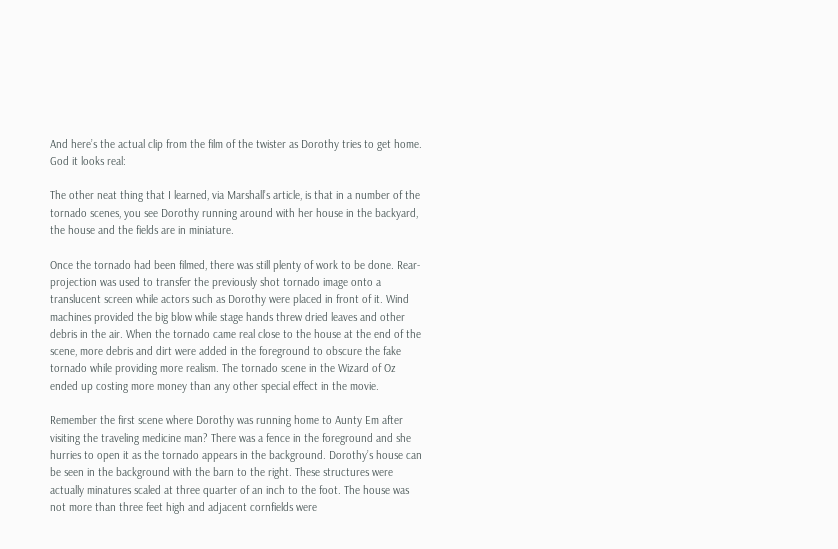And here’s the actual clip from the film of the twister as Dorothy tries to get home.  God it looks real:

The other neat thing that I learned, via Marshall’s article, is that in a number of the tornado scenes, you see Dorothy running around with her house in the backyard, the house and the fields are in miniature.

Once the tornado had been filmed, there was still plenty of work to be done. Rear- projection was used to transfer the previously shot tornado image onto a translucent screen while actors such as Dorothy were placed in front of it. Wind machines provided the big blow while stage hands threw dried leaves and other debris in the air. When the tornado came real close to the house at the end of the scene, more debris and dirt were added in the foreground to obscure the fake tornado while providing more realism. The tornado scene in the Wizard of Oz ended up costing more money than any other special effect in the movie.

Remember the first scene where Dorothy was running home to Aunty Em after visiting the traveling medicine man? There was a fence in the foreground and she hurries to open it as the tornado appears in the background. Dorothy’s house can be seen in the background with the barn to the right. These structures were actually minatures scaled at three quarter of an inch to the foot. The house was not more than three feet high and adjacent cornfields were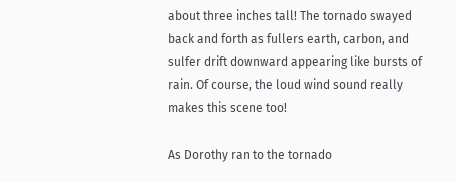about three inches tall! The tornado swayed back and forth as fullers earth, carbon, and sulfer drift downward appearing like bursts of rain. Of course, the loud wind sound really makes this scene too!

As Dorothy ran to the tornado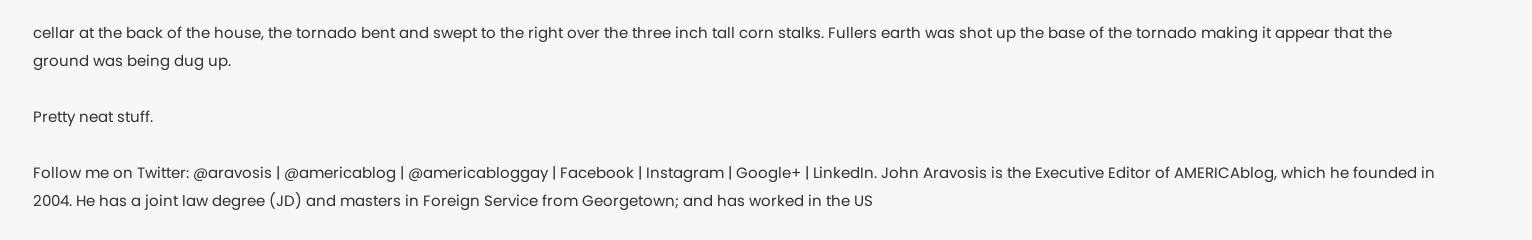cellar at the back of the house, the tornado bent and swept to the right over the three inch tall corn stalks. Fullers earth was shot up the base of the tornado making it appear that the ground was being dug up.

Pretty neat stuff.

Follow me on Twitter: @aravosis | @americablog | @americabloggay | Facebook | Instagram | Google+ | LinkedIn. John Aravosis is the Executive Editor of AMERICAblog, which he founded in 2004. He has a joint law degree (JD) and masters in Foreign Service from Georgetown; and has worked in the US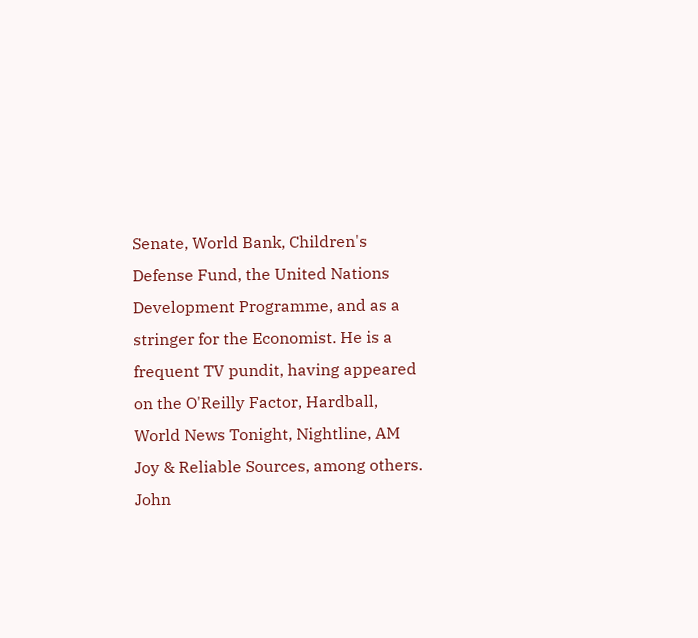Senate, World Bank, Children's Defense Fund, the United Nations Development Programme, and as a stringer for the Economist. He is a frequent TV pundit, having appeared on the O'Reilly Factor, Hardball, World News Tonight, Nightline, AM Joy & Reliable Sources, among others. John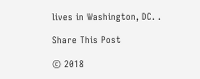lives in Washington, DC. .

Share This Post

© 2018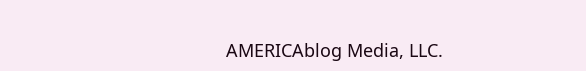AMERICAblog Media, LLC.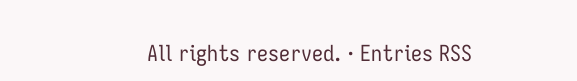All rights reserved. · Entries RSS